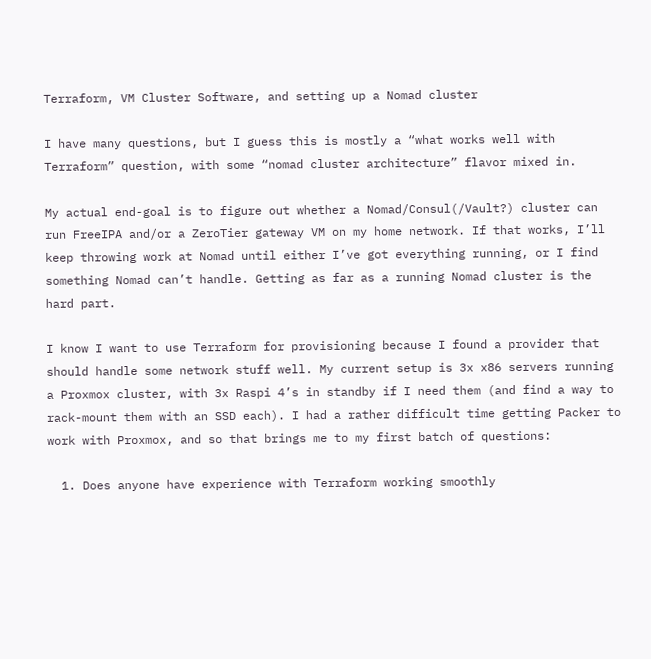Terraform, VM Cluster Software, and setting up a Nomad cluster

I have many questions, but I guess this is mostly a “what works well with Terraform” question, with some “nomad cluster architecture” flavor mixed in.

My actual end-goal is to figure out whether a Nomad/Consul(/Vault?) cluster can run FreeIPA and/or a ZeroTier gateway VM on my home network. If that works, I’ll keep throwing work at Nomad until either I’ve got everything running, or I find something Nomad can’t handle. Getting as far as a running Nomad cluster is the hard part.

I know I want to use Terraform for provisioning because I found a provider that should handle some network stuff well. My current setup is 3x x86 servers running a Proxmox cluster, with 3x Raspi 4’s in standby if I need them (and find a way to rack-mount them with an SSD each). I had a rather difficult time getting Packer to work with Proxmox, and so that brings me to my first batch of questions:

  1. Does anyone have experience with Terraform working smoothly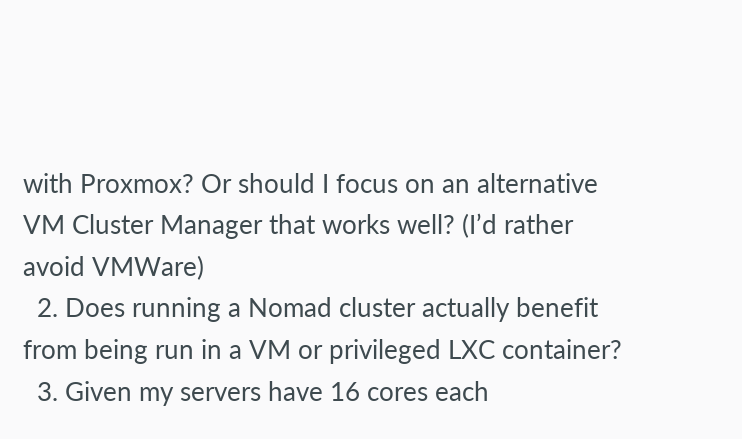with Proxmox? Or should I focus on an alternative VM Cluster Manager that works well? (I’d rather avoid VMWare)
  2. Does running a Nomad cluster actually benefit from being run in a VM or privileged LXC container?
  3. Given my servers have 16 cores each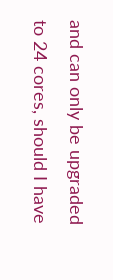and can only be upgraded to 24 cores, should I have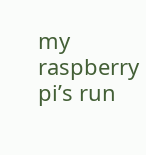my raspberry pi’s run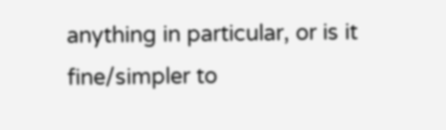anything in particular, or is it fine/simpler to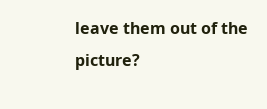leave them out of the picture?